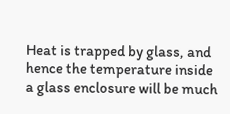Heat is trapped by glass, and hence the temperature inside a glass enclosure will be much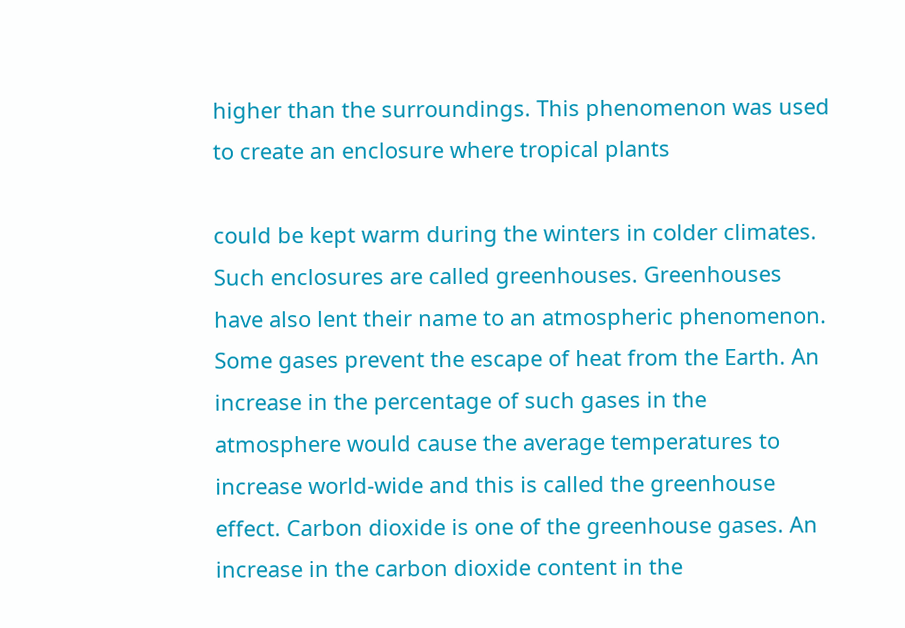higher than the surroundings. This phenomenon was used to create an enclosure where tropical plants

could be kept warm during the winters in colder climates. Such enclosures are called greenhouses. Greenhouses have also lent their name to an atmospheric phenomenon. Some gases prevent the escape of heat from the Earth. An increase in the percentage of such gases in the atmosphere would cause the average temperatures to increase world-wide and this is called the greenhouse effect. Carbon dioxide is one of the greenhouse gases. An increase in the carbon dioxide content in the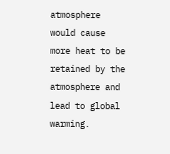atmosphere would cause more heat to be retained by the atmosphere and lead to global warming.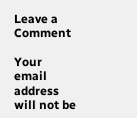Leave a Comment

Your email address will not be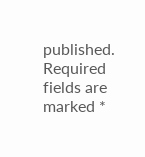published. Required fields are marked *